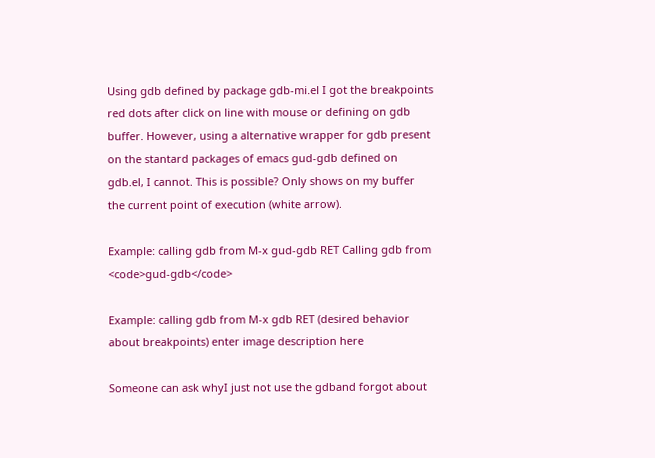Using gdb defined by package gdb-mi.el I got the breakpoints red dots after click on line with mouse or defining on gdb buffer. However, using a alternative wrapper for gdb present on the stantard packages of emacs gud-gdb defined on gdb.el, I cannot. This is possible? Only shows on my buffer the current point of execution (white arrow).

Example: calling gdb from M-x gud-gdb RET Calling gdb from <code>gud-gdb</code>

Example: calling gdb from M-x gdb RET (desired behavior about breakpoints) enter image description here

Someone can ask whyI just not use the gdband forgot about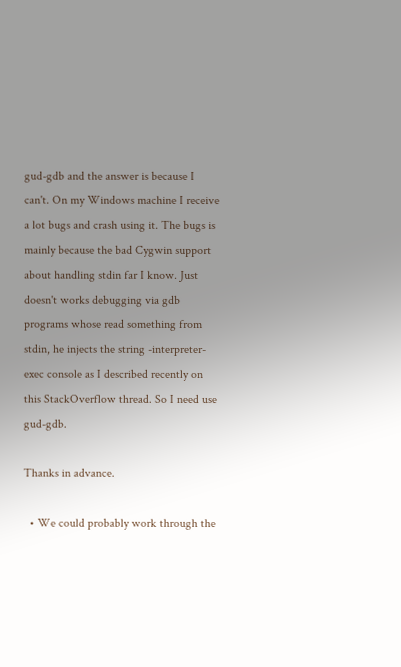gud-gdb and the answer is because I can't. On my Windows machine I receive a lot bugs and crash using it. The bugs is mainly because the bad Cygwin support about handling stdin far I know. Just doesn't works debugging via gdb programs whose read something from stdin, he injects the string -interpreter-exec console as I described recently on this StackOverflow thread. So I need use gud-gdb.

Thanks in advance.

  • We could probably work through the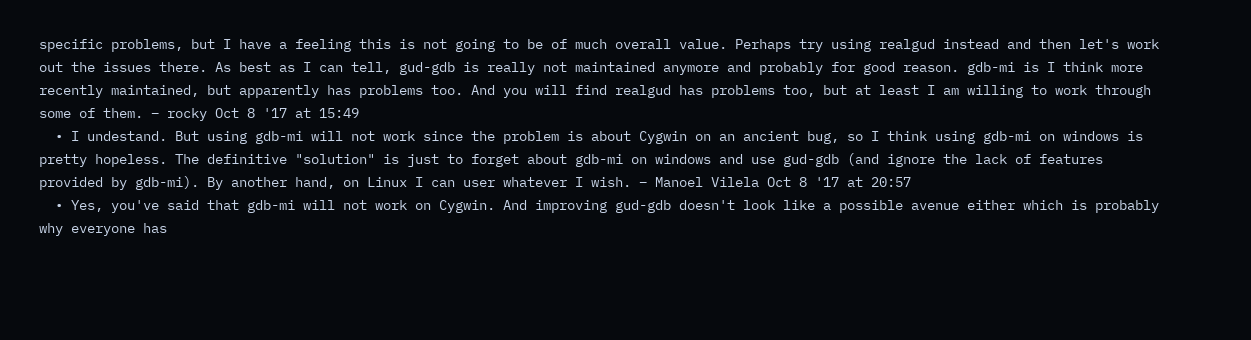specific problems, but I have a feeling this is not going to be of much overall value. Perhaps try using realgud instead and then let's work out the issues there. As best as I can tell, gud-gdb is really not maintained anymore and probably for good reason. gdb-mi is I think more recently maintained, but apparently has problems too. And you will find realgud has problems too, but at least I am willing to work through some of them. – rocky Oct 8 '17 at 15:49
  • I undestand. But using gdb-mi will not work since the problem is about Cygwin on an ancient bug, so I think using gdb-mi on windows is pretty hopeless. The definitive "solution" is just to forget about gdb-mi on windows and use gud-gdb (and ignore the lack of features provided by gdb-mi). By another hand, on Linux I can user whatever I wish. – Manoel Vilela Oct 8 '17 at 20:57
  • Yes, you've said that gdb-mi will not work on Cygwin. And improving gud-gdb doesn't look like a possible avenue either which is probably why everyone has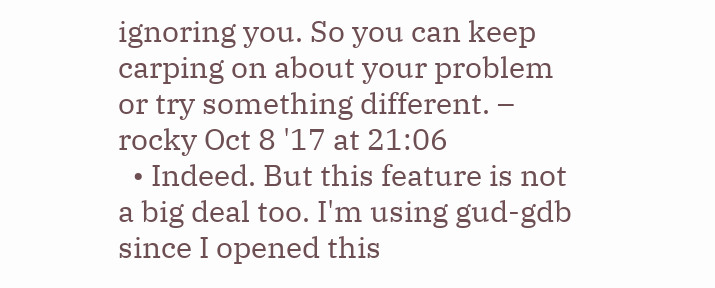ignoring you. So you can keep carping on about your problem or try something different. – rocky Oct 8 '17 at 21:06
  • Indeed. But this feature is not a big deal too. I'm using gud-gdb since I opened this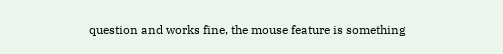question and works fine, the mouse feature is something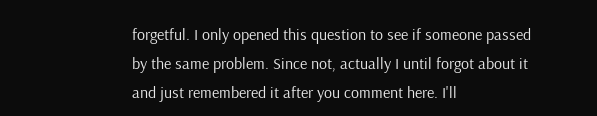forgetful. I only opened this question to see if someone passed by the same problem. Since not, actually I until forgot about it and just remembered it after you comment here. I'll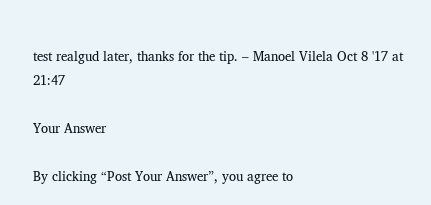test realgud later, thanks for the tip. – Manoel Vilela Oct 8 '17 at 21:47

Your Answer

By clicking “Post Your Answer”, you agree to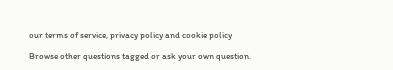our terms of service, privacy policy and cookie policy

Browse other questions tagged or ask your own question.